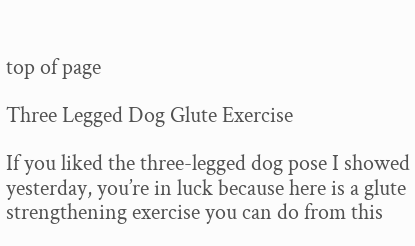top of page

Three Legged Dog Glute Exercise

If you liked the three-legged dog pose I showed yesterday, you’re in luck because here is a glute strengthening exercise you can do from this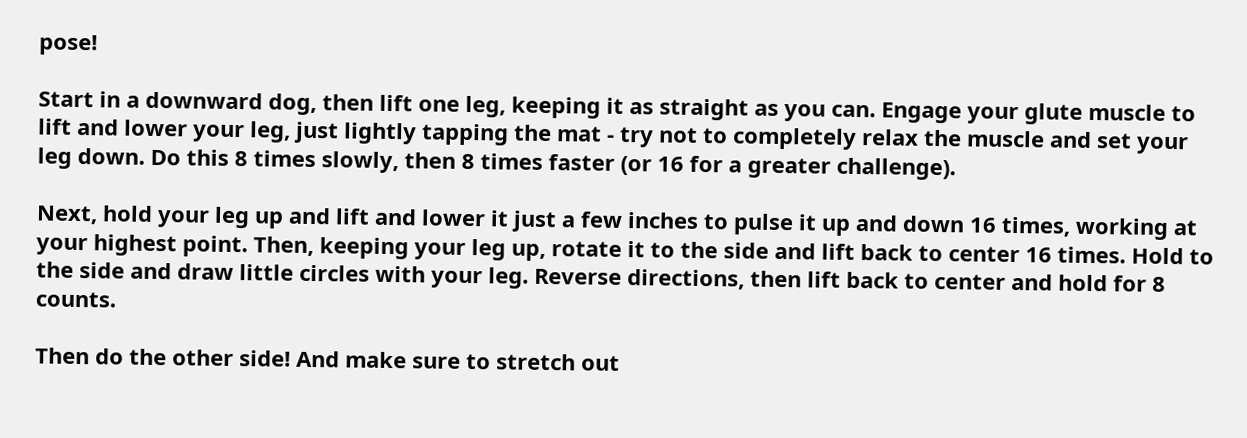pose!

Start in a downward dog, then lift one leg, keeping it as straight as you can. Engage your glute muscle to lift and lower your leg, just lightly tapping the mat - try not to completely relax the muscle and set your leg down. Do this 8 times slowly, then 8 times faster (or 16 for a greater challenge).

Next, hold your leg up and lift and lower it just a few inches to pulse it up and down 16 times, working at your highest point. Then, keeping your leg up, rotate it to the side and lift back to center 16 times. Hold to the side and draw little circles with your leg. Reverse directions, then lift back to center and hold for 8 counts.

Then do the other side! And make sure to stretch out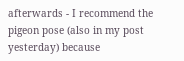afterwards - I recommend the pigeon pose (also in my post yesterday) because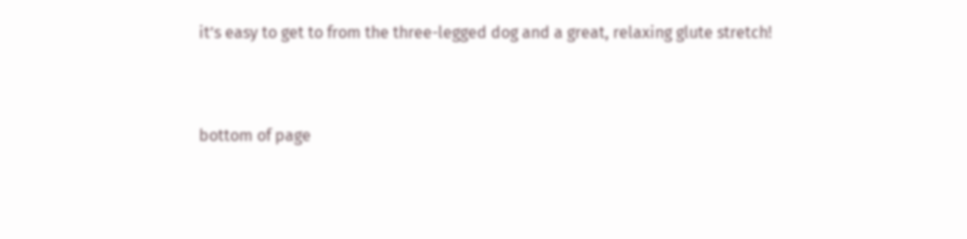it’s easy to get to from the three-legged dog and a great, relaxing glute stretch!


bottom of page